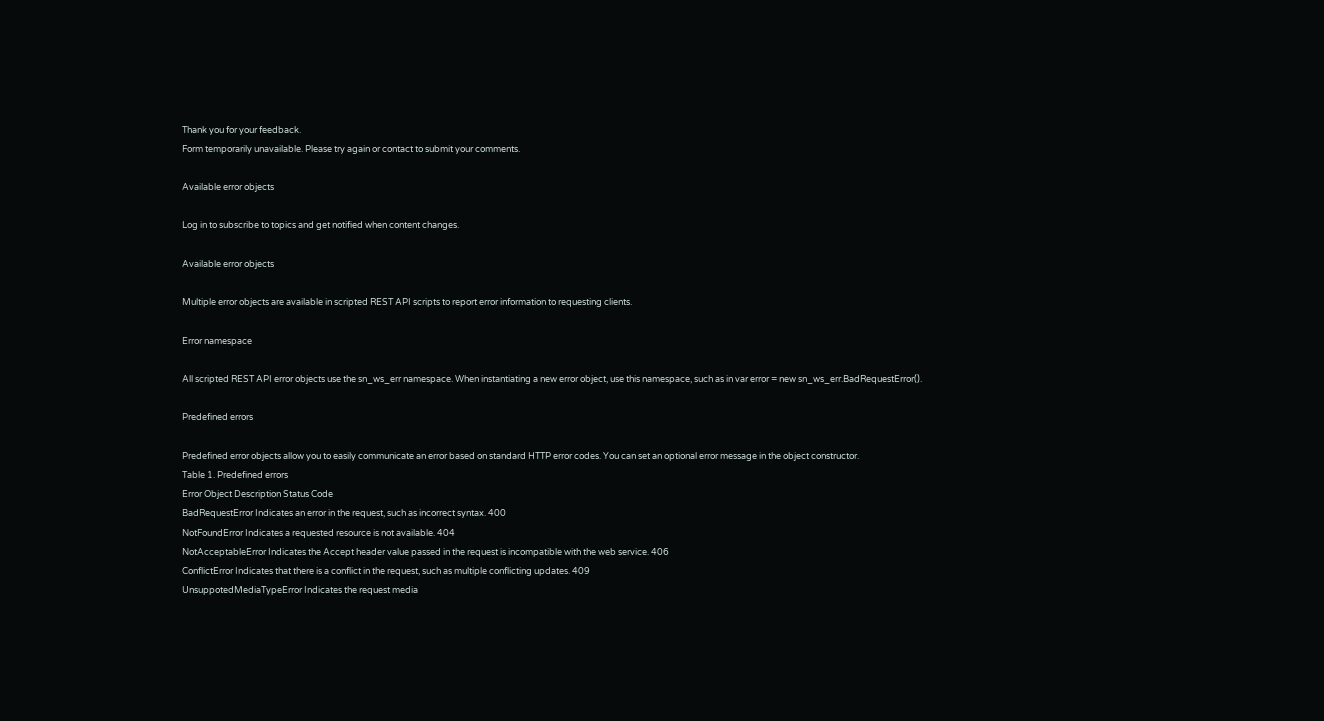Thank you for your feedback.
Form temporarily unavailable. Please try again or contact to submit your comments.

Available error objects

Log in to subscribe to topics and get notified when content changes.

Available error objects

Multiple error objects are available in scripted REST API scripts to report error information to requesting clients.

Error namespace

All scripted REST API error objects use the sn_ws_err namespace. When instantiating a new error object, use this namespace, such as in var error = new sn_ws_err.BadRequestError().

Predefined errors

Predefined error objects allow you to easily communicate an error based on standard HTTP error codes. You can set an optional error message in the object constructor.
Table 1. Predefined errors
Error Object Description Status Code
BadRequestError Indicates an error in the request, such as incorrect syntax. 400
NotFoundError Indicates a requested resource is not available. 404
NotAcceptableError Indicates the Accept header value passed in the request is incompatible with the web service. 406
ConflictError Indicates that there is a conflict in the request, such as multiple conflicting updates. 409
UnsuppotedMediaTypeError Indicates the request media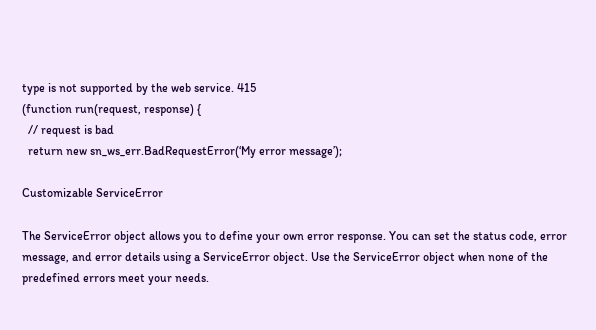type is not supported by the web service. 415
(function run(request, response) {
  // request is bad
  return new sn_ws_err.BadRequestError(‘My error message’);

Customizable ServiceError

The ServiceError object allows you to define your own error response. You can set the status code, error message, and error details using a ServiceError object. Use the ServiceError object when none of the predefined errors meet your needs.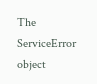The ServiceError object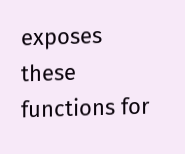exposes these functions for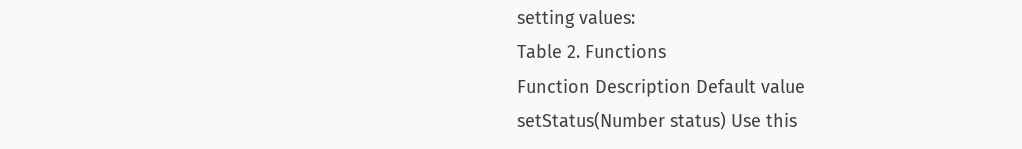setting values:
Table 2. Functions
Function Description Default value
setStatus(Number status) Use this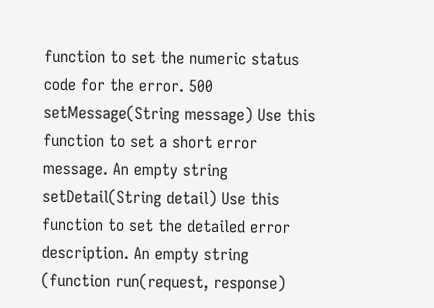function to set the numeric status code for the error. 500
setMessage(String message) Use this function to set a short error message. An empty string
setDetail(String detail) Use this function to set the detailed error description. An empty string
(function run(request, response)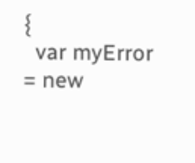{
  var myError = new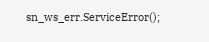sn_ws_err.ServiceError();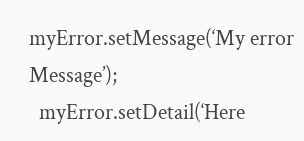myError.setMessage(‘My error Message’);
  myError.setDetail(‘Here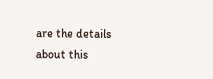are the details about this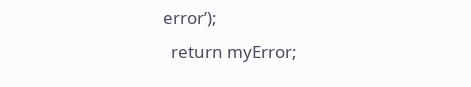error’);
  return myError;